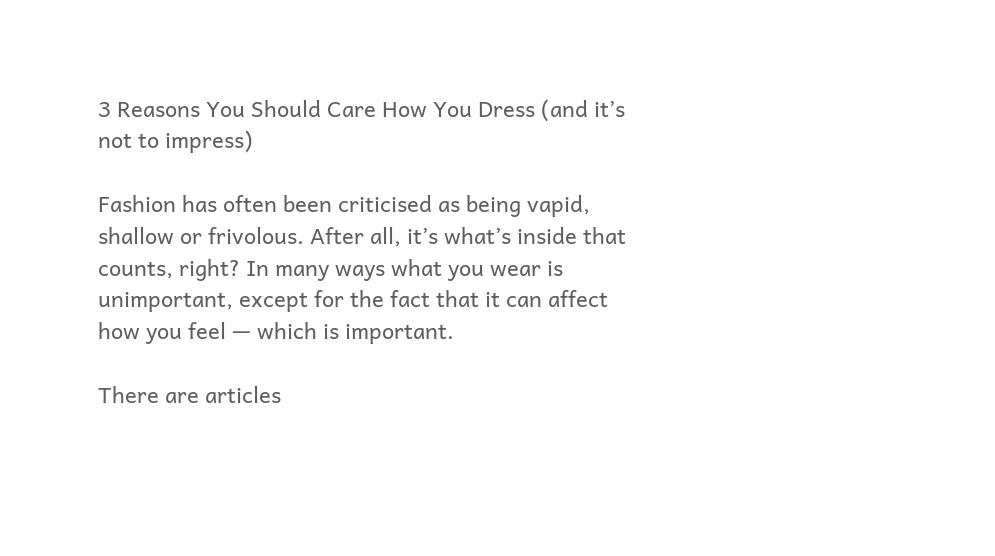3 Reasons You Should Care How You Dress (and it’s not to impress)

Fashion has often been criticised as being vapid, shallow or frivolous. After all, it’s what’s inside that counts, right? In many ways what you wear is unimportant, except for the fact that it can affect how you feel — which is important.

There are articles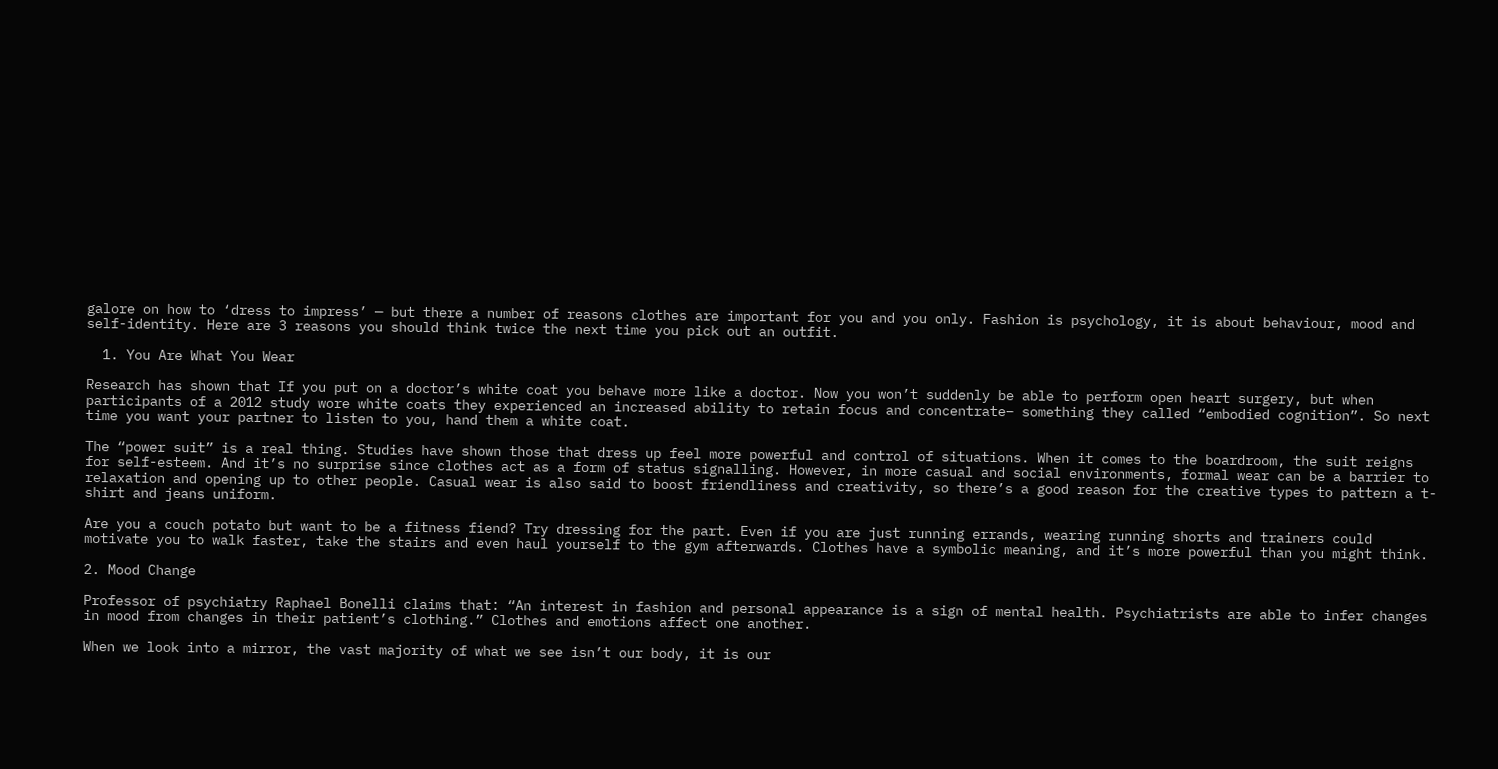galore on how to ‘dress to impress’ — but there a number of reasons clothes are important for you and you only. Fashion is psychology, it is about behaviour, mood and self-identity. Here are 3 reasons you should think twice the next time you pick out an outfit.

  1. You Are What You Wear

Research has shown that If you put on a doctor’s white coat you behave more like a doctor. Now you won’t suddenly be able to perform open heart surgery, but when participants of a 2012 study wore white coats they experienced an increased ability to retain focus and concentrate– something they called “embodied cognition”. So next time you want your partner to listen to you, hand them a white coat.

The “power suit” is a real thing. Studies have shown those that dress up feel more powerful and control of situations. When it comes to the boardroom, the suit reigns for self-esteem. And it’s no surprise since clothes act as a form of status signalling. However, in more casual and social environments, formal wear can be a barrier to relaxation and opening up to other people. Casual wear is also said to boost friendliness and creativity, so there’s a good reason for the creative types to pattern a t-shirt and jeans uniform.

Are you a couch potato but want to be a fitness fiend? Try dressing for the part. Even if you are just running errands, wearing running shorts and trainers could motivate you to walk faster, take the stairs and even haul yourself to the gym afterwards. Clothes have a symbolic meaning, and it’s more powerful than you might think.

2. Mood Change

Professor of psychiatry Raphael Bonelli claims that: “An interest in fashion and personal appearance is a sign of mental health. Psychiatrists are able to infer changes in mood from changes in their patient’s clothing.” Clothes and emotions affect one another.

When we look into a mirror, the vast majority of what we see isn’t our body, it is our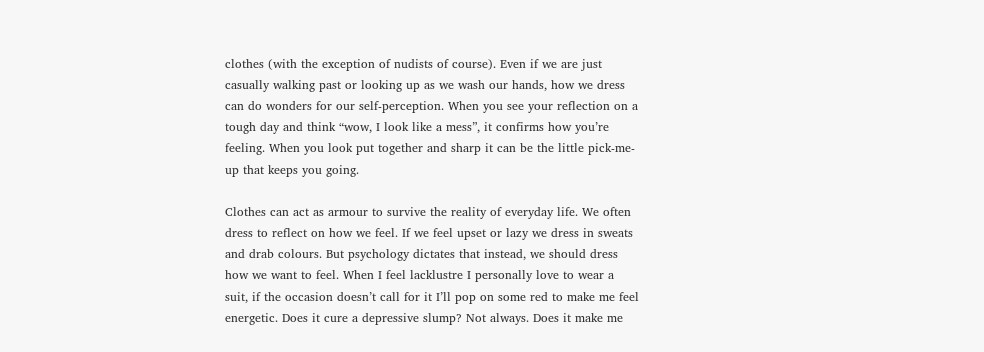clothes (with the exception of nudists of course). Even if we are just casually walking past or looking up as we wash our hands, how we dress can do wonders for our self-perception. When you see your reflection on a tough day and think “wow, I look like a mess”, it confirms how you’re feeling. When you look put together and sharp it can be the little pick-me-up that keeps you going.

Clothes can act as armour to survive the reality of everyday life. We often dress to reflect on how we feel. If we feel upset or lazy we dress in sweats and drab colours. But psychology dictates that instead, we should dress how we want to feel. When I feel lacklustre I personally love to wear a suit, if the occasion doesn’t call for it I’ll pop on some red to make me feel energetic. Does it cure a depressive slump? Not always. Does it make me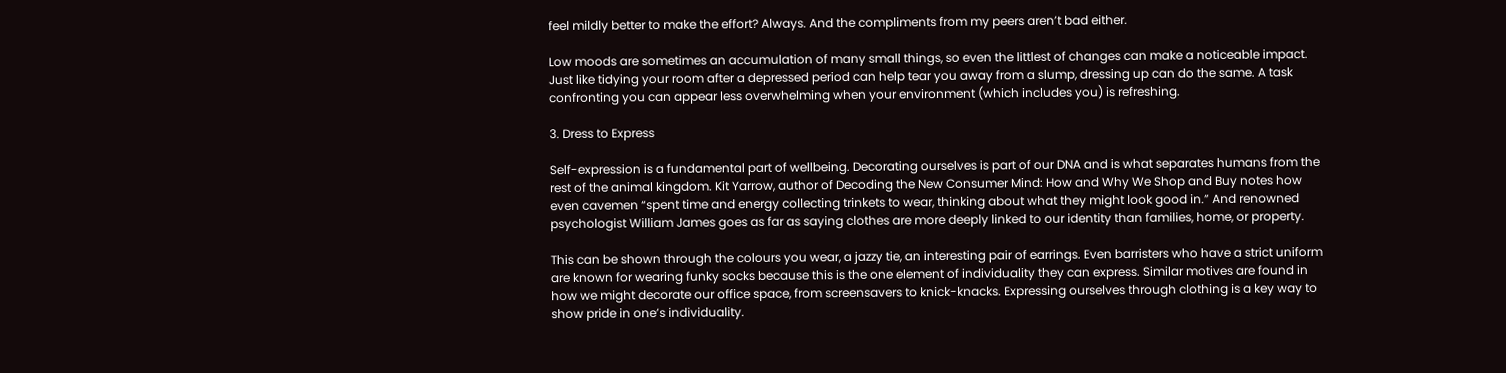feel mildly better to make the effort? Always. And the compliments from my peers aren’t bad either.

Low moods are sometimes an accumulation of many small things, so even the littlest of changes can make a noticeable impact. Just like tidying your room after a depressed period can help tear you away from a slump, dressing up can do the same. A task confronting you can appear less overwhelming when your environment (which includes you) is refreshing.

3. Dress to Express

Self-expression is a fundamental part of wellbeing. Decorating ourselves is part of our DNA and is what separates humans from the rest of the animal kingdom. Kit Yarrow, author of Decoding the New Consumer Mind: How and Why We Shop and Buy notes how even cavemen “spent time and energy collecting trinkets to wear, thinking about what they might look good in.” And renowned psychologist William James goes as far as saying clothes are more deeply linked to our identity than families, home, or property.

This can be shown through the colours you wear, a jazzy tie, an interesting pair of earrings. Even barristers who have a strict uniform are known for wearing funky socks because this is the one element of individuality they can express. Similar motives are found in how we might decorate our office space, from screensavers to knick-knacks. Expressing ourselves through clothing is a key way to show pride in one’s individuality.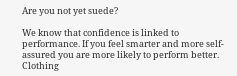Are you not yet suede?

We know that confidence is linked to performance. If you feel smarter and more self-assured you are more likely to perform better. Clothing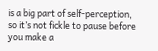is a big part of self-perception, so it’s not fickle to pause before you make a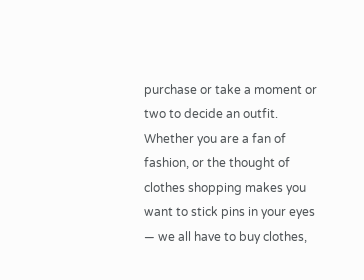purchase or take a moment or two to decide an outfit. Whether you are a fan of fashion, or the thought of clothes shopping makes you want to stick pins in your eyes — we all have to buy clothes,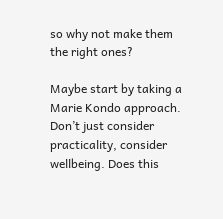so why not make them the right ones?

Maybe start by taking a Marie Kondo approach. Don’t just consider practicality, consider wellbeing. Does this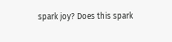spark joy? Does this spark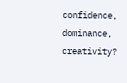confidence, dominance, creativity?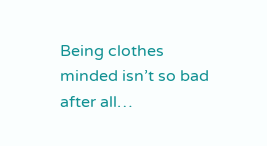Being clothes minded isn’t so bad after all…